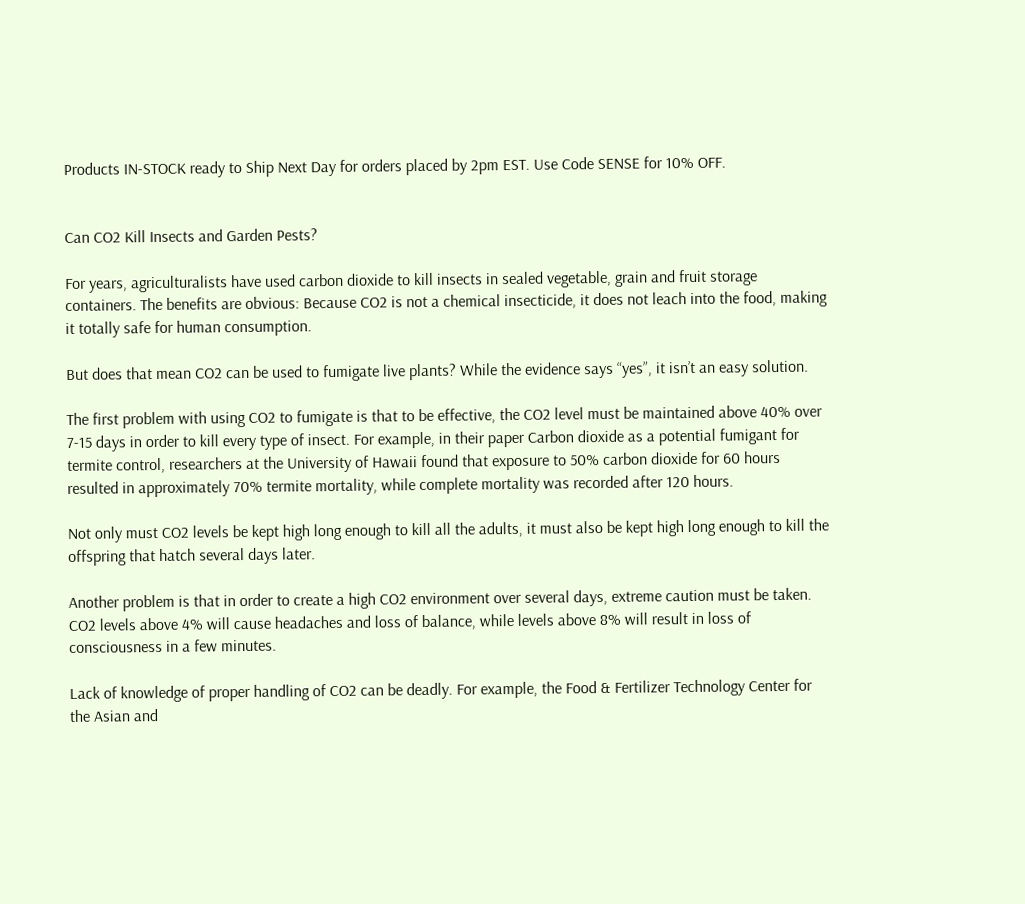Products IN-STOCK ready to Ship Next Day for orders placed by 2pm EST. Use Code SENSE for 10% OFF.


Can CO2 Kill Insects and Garden Pests?

For years, agriculturalists have used carbon dioxide to kill insects in sealed vegetable, grain and fruit storage containers. The benefits are obvious: Because CO2 is not a chemical insecticide, it does not leach into the food, making it totally safe for human consumption.

But does that mean CO2 can be used to fumigate live plants? While the evidence says “yes”, it isn’t an easy solution.

The first problem with using CO2 to fumigate is that to be effective, the CO2 level must be maintained above 40% over 7-15 days in order to kill every type of insect. For example, in their paper Carbon dioxide as a potential fumigant for termite control, researchers at the University of Hawaii found that exposure to 50% carbon dioxide for 60 hours resulted in approximately 70% termite mortality, while complete mortality was recorded after 120 hours.

Not only must CO2 levels be kept high long enough to kill all the adults, it must also be kept high long enough to kill the offspring that hatch several days later.

Another problem is that in order to create a high CO2 environment over several days, extreme caution must be taken. CO2 levels above 4% will cause headaches and loss of balance, while levels above 8% will result in loss of consciousness in a few minutes.

Lack of knowledge of proper handling of CO2 can be deadly. For example, the Food & Fertilizer Technology Center for the Asian and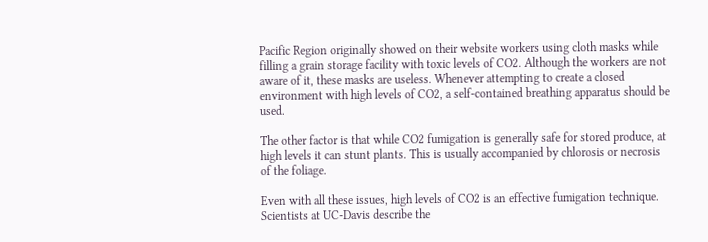Pacific Region originally showed on their website workers using cloth masks while filling a grain storage facility with toxic levels of CO2. Although the workers are not aware of it, these masks are useless. Whenever attempting to create a closed environment with high levels of CO2, a self-contained breathing apparatus should be used.

The other factor is that while CO2 fumigation is generally safe for stored produce, at high levels it can stunt plants. This is usually accompanied by chlorosis or necrosis of the foliage.

Even with all these issues, high levels of CO2 is an effective fumigation technique. Scientists at UC-Davis describe the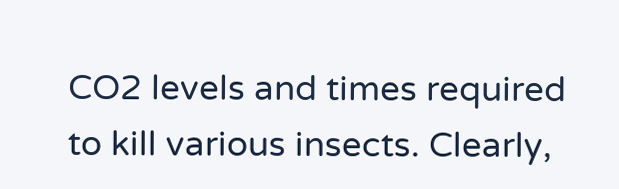CO2 levels and times required to kill various insects. Clearly,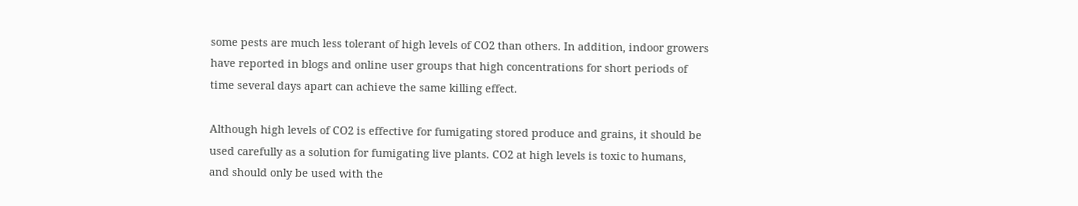some pests are much less tolerant of high levels of CO2 than others. In addition, indoor growers have reported in blogs and online user groups that high concentrations for short periods of time several days apart can achieve the same killing effect.

Although high levels of CO2 is effective for fumigating stored produce and grains, it should be used carefully as a solution for fumigating live plants. CO2 at high levels is toxic to humans, and should only be used with the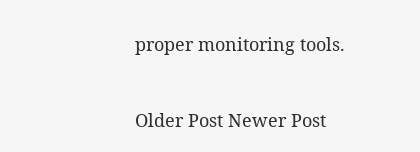proper monitoring tools.


Older Post Newer Post